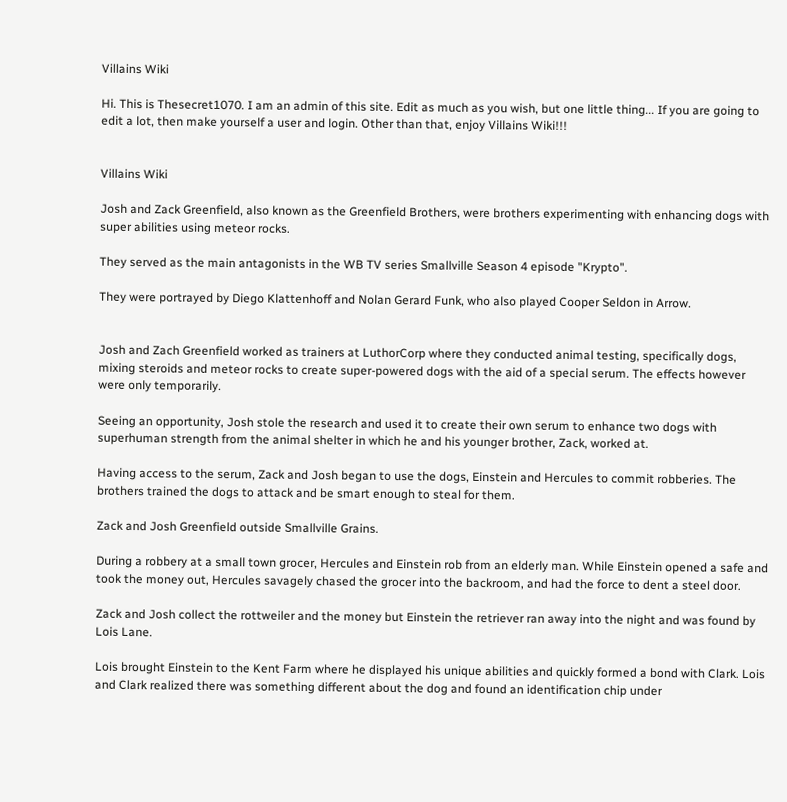Villains Wiki

Hi. This is Thesecret1070. I am an admin of this site. Edit as much as you wish, but one little thing... If you are going to edit a lot, then make yourself a user and login. Other than that, enjoy Villains Wiki!!!


Villains Wiki

Josh and Zack Greenfield, also known as the Greenfield Brothers, were brothers experimenting with enhancing dogs with super abilities using meteor rocks.

They served as the main antagonists in the WB TV series Smallville Season 4 episode "Krypto".

They were portrayed by Diego Klattenhoff and Nolan Gerard Funk, who also played Cooper Seldon in Arrow.


Josh and Zach Greenfield worked as trainers at LuthorCorp where they conducted animal testing, specifically dogs, mixing steroids and meteor rocks to create super-powered dogs with the aid of a special serum. The effects however were only temporarily.

Seeing an opportunity, Josh stole the research and used it to create their own serum to enhance two dogs with superhuman strength from the animal shelter in which he and his younger brother, Zack, worked at.

Having access to the serum, Zack and Josh began to use the dogs, Einstein and Hercules to commit robberies. The brothers trained the dogs to attack and be smart enough to steal for them.

Zack and Josh Greenfield outside Smallville Grains.

During a robbery at a small town grocer, Hercules and Einstein rob from an elderly man. While Einstein opened a safe and took the money out, Hercules savagely chased the grocer into the backroom, and had the force to dent a steel door.

Zack and Josh collect the rottweiler and the money but Einstein the retriever ran away into the night and was found by Lois Lane.

Lois brought Einstein to the Kent Farm where he displayed his unique abilities and quickly formed a bond with Clark. Lois and Clark realized there was something different about the dog and found an identification chip under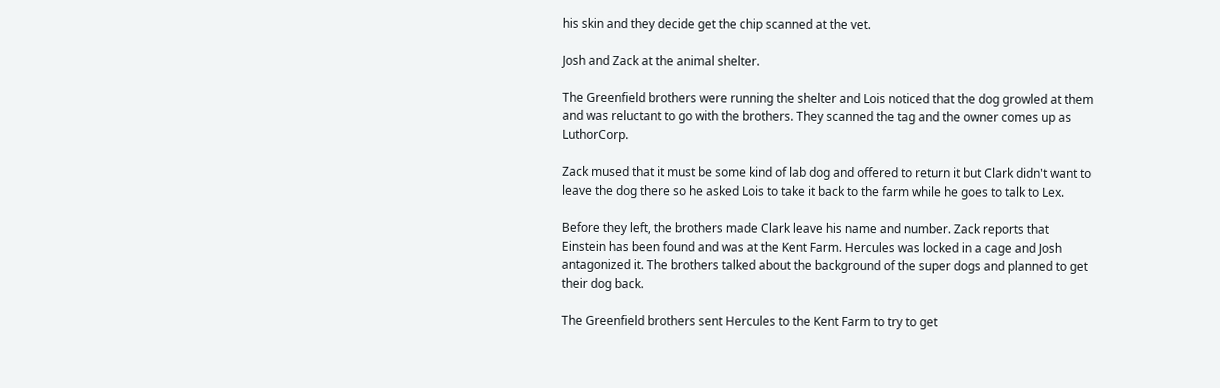his skin and they decide get the chip scanned at the vet.

Josh and Zack at the animal shelter.

The Greenfield brothers were running the shelter and Lois noticed that the dog growled at them and was reluctant to go with the brothers. They scanned the tag and the owner comes up as LuthorCorp.

Zack mused that it must be some kind of lab dog and offered to return it but Clark didn't want to leave the dog there so he asked Lois to take it back to the farm while he goes to talk to Lex.

Before they left, the brothers made Clark leave his name and number. Zack reports that Einstein has been found and was at the Kent Farm. Hercules was locked in a cage and Josh antagonized it. The brothers talked about the background of the super dogs and planned to get their dog back.

The Greenfield brothers sent Hercules to the Kent Farm to try to get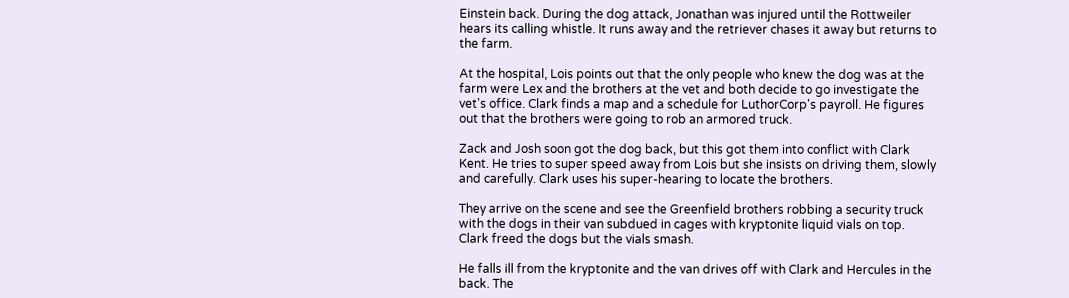Einstein back. During the dog attack, Jonathan was injured until the Rottweiler hears its calling whistle. It runs away and the retriever chases it away but returns to the farm.

At the hospital, Lois points out that the only people who knew the dog was at the farm were Lex and the brothers at the vet and both decide to go investigate the vet's office. Clark finds a map and a schedule for LuthorCorp's payroll. He figures out that the brothers were going to rob an armored truck.

Zack and Josh soon got the dog back, but this got them into conflict with Clark Kent. He tries to super speed away from Lois but she insists on driving them, slowly and carefully. Clark uses his super-hearing to locate the brothers.

They arrive on the scene and see the Greenfield brothers robbing a security truck with the dogs in their van subdued in cages with kryptonite liquid vials on top. Clark freed the dogs but the vials smash.

He falls ill from the kryptonite and the van drives off with Clark and Hercules in the back. The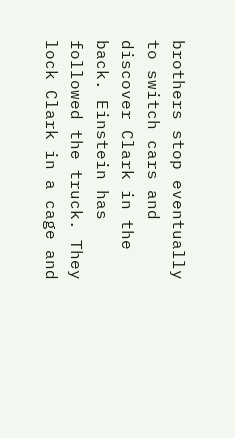brothers stop eventually to switch cars and discover Clark in the back. Einstein has followed the truck. They lock Clark in a cage and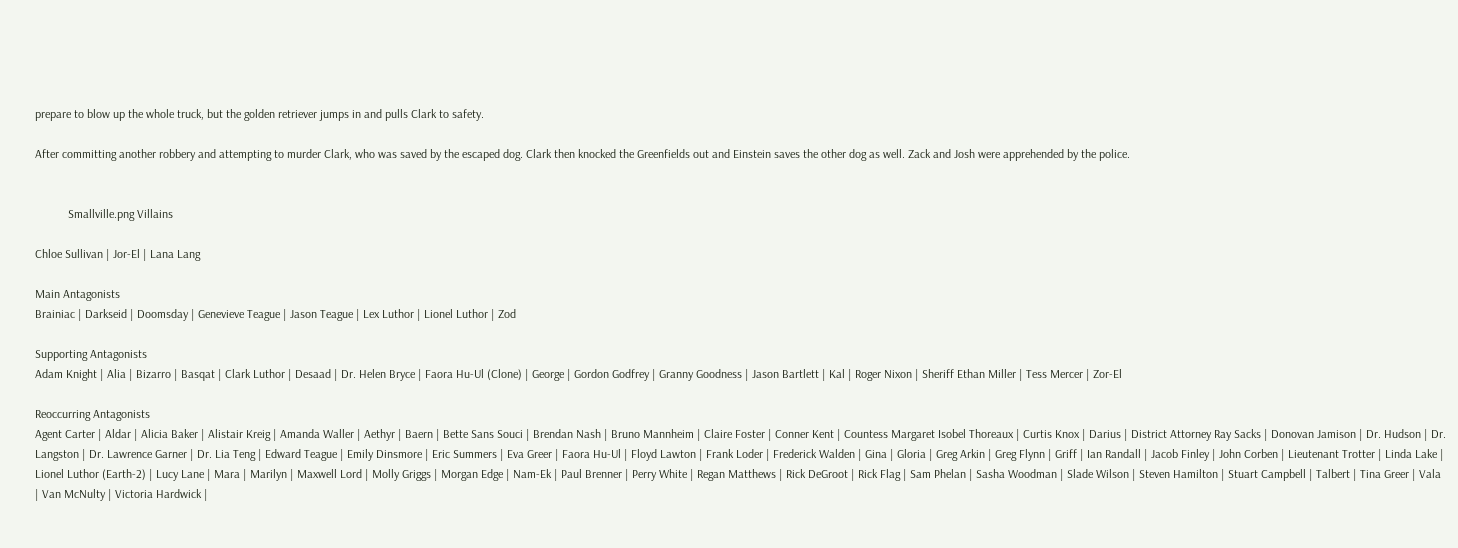prepare to blow up the whole truck, but the golden retriever jumps in and pulls Clark to safety.

After committing another robbery and attempting to murder Clark, who was saved by the escaped dog. Clark then knocked the Greenfields out and Einstein saves the other dog as well. Zack and Josh were apprehended by the police.


           Smallville.png Villains

Chloe Sullivan | Jor-El | Lana Lang

Main Antagonists
Brainiac | Darkseid | Doomsday | Genevieve Teague | Jason Teague | Lex Luthor | Lionel Luthor | Zod

Supporting Antagonists
Adam Knight | Alia | Bizarro | Basqat | Clark Luthor | Desaad | Dr. Helen Bryce | Faora Hu-Ul (Clone) | George | Gordon Godfrey | Granny Goodness | Jason Bartlett | Kal | Roger Nixon | Sheriff Ethan Miller | Tess Mercer | Zor-El

Reoccurring Antagonists
Agent Carter | Aldar | Alicia Baker | Alistair Kreig | Amanda Waller | Aethyr | Baern | Bette Sans Souci | Brendan Nash | Bruno Mannheim | Claire Foster | Conner Kent | Countess Margaret Isobel Thoreaux | Curtis Knox | Darius | District Attorney Ray Sacks | Donovan Jamison | Dr. Hudson | Dr. Langston | Dr. Lawrence Garner | Dr. Lia Teng | Edward Teague | Emily Dinsmore | Eric Summers | Eva Greer | Faora Hu-Ul | Floyd Lawton | Frank Loder | Frederick Walden | Gina | Gloria | Greg Arkin | Greg Flynn | Griff | Ian Randall | Jacob Finley | John Corben | Lieutenant Trotter | Linda Lake | Lionel Luthor (Earth-2) | Lucy Lane | Mara | Marilyn | Maxwell Lord | Molly Griggs | Morgan Edge | Nam-Ek | Paul Brenner | Perry White | Regan Matthews | Rick DeGroot | Rick Flag | Sam Phelan | Sasha Woodman | Slade Wilson | Steven Hamilton | Stuart Campbell | Talbert | Tina Greer | Vala | Van McNulty | Victoria Hardwick |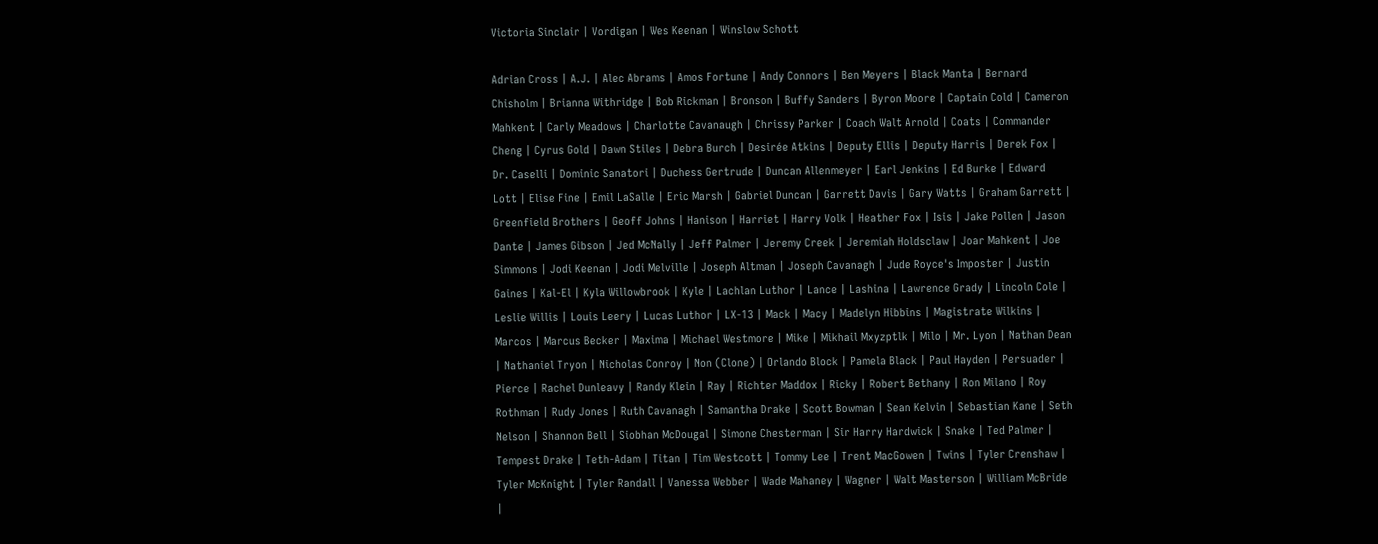Victoria Sinclair | Vordigan | Wes Keenan | Winslow Schott

Adrian Cross | A.J. | Alec Abrams | Amos Fortune | Andy Connors | Ben Meyers | Black Manta | Bernard Chisholm | Brianna Withridge | Bob Rickman | Bronson | Buffy Sanders | Byron Moore | Captain Cold | Cameron Mahkent | Carly Meadows | Charlotte Cavanaugh | Chrissy Parker | Coach Walt Arnold | Coats | Commander Cheng | Cyrus Gold | Dawn Stiles | Debra Burch | Desirée Atkins | Deputy Ellis | Deputy Harris | Derek Fox | Dr. Caselli | Dominic Sanatori | Duchess Gertrude | Duncan Allenmeyer | Earl Jenkins | Ed Burke | Edward Lott | Elise Fine | Emil LaSalle | Eric Marsh | Gabriel Duncan | Garrett Davis | Gary Watts | Graham Garrett | Greenfield Brothers | Geoff Johns | Hanison | Harriet | Harry Volk | Heather Fox | Isis | Jake Pollen | Jason Dante | James Gibson | Jed McNally | Jeff Palmer | Jeremy Creek | Jeremiah Holdsclaw | Joar Mahkent | Joe Simmons | Jodi Keenan | Jodi Melville | Joseph Altman | Joseph Cavanagh | Jude Royce's Imposter | Justin Gaines | Kal-El | Kyla Willowbrook | Kyle | Lachlan Luthor | Lance | Lashina | Lawrence Grady | Lincoln Cole | Leslie Willis | Louis Leery | Lucas Luthor | LX-13 | Mack | Macy | Madelyn Hibbins | Magistrate Wilkins | Marcos | Marcus Becker | Maxima | Michael Westmore | Mike | Mikhail Mxyzptlk | Milo | Mr. Lyon | Nathan Dean | Nathaniel Tryon | Nicholas Conroy | Non (Clone) | Orlando Block | Pamela Black | Paul Hayden | Persuader | Pierce | Rachel Dunleavy | Randy Klein | Ray | Richter Maddox | Ricky | Robert Bethany | Ron Milano | Roy Rothman | Rudy Jones | Ruth Cavanagh | Samantha Drake | Scott Bowman | Sean Kelvin | Sebastian Kane | Seth Nelson | Shannon Bell | Siobhan McDougal | Simone Chesterman | Sir Harry Hardwick | Snake | Ted Palmer | Tempest Drake | Teth-Adam | Titan | Tim Westcott | Tommy Lee | Trent MacGowen | Twins | Tyler Crenshaw | Tyler McKnight | Tyler Randall | Vanessa Webber | Wade Mahaney | Wagner | Walt Masterson | William McBride |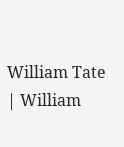William Tate | William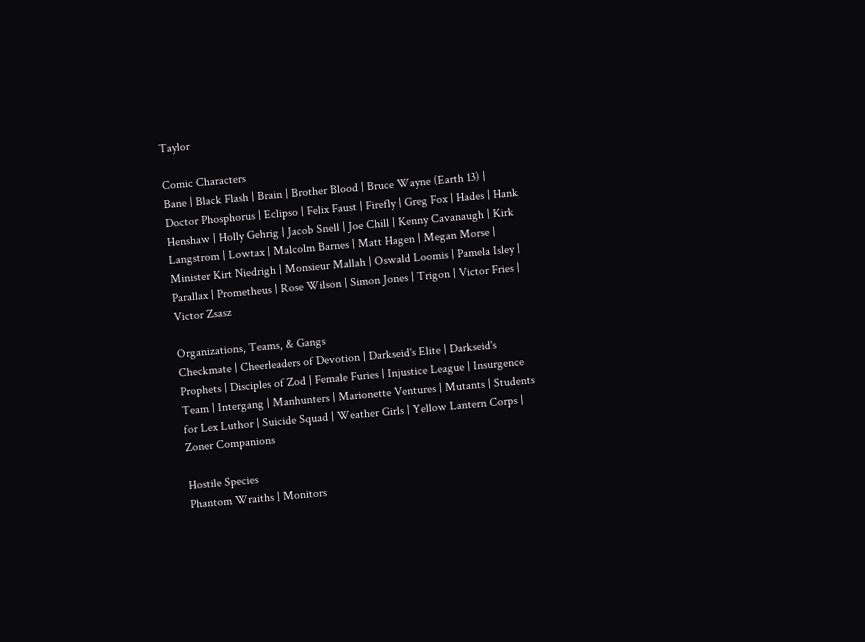Taylor

Comic Characters
Bane | Black Flash | Brain | Brother Blood | Bruce Wayne (Earth 13) | Doctor Phosphorus | Eclipso | Felix Faust | Firefly | Greg Fox | Hades | Hank Henshaw | Holly Gehrig | Jacob Snell | Joe Chill | Kenny Cavanaugh | Kirk Langstrom | Lowtax | Malcolm Barnes | Matt Hagen | Megan Morse | Minister Kirt Niedrigh | Monsieur Mallah | Oswald Loomis | Pamela Isley | Parallax | Prometheus | Rose Wilson | Simon Jones | Trigon | Victor Fries | Victor Zsasz

Organizations, Teams, & Gangs
Checkmate | Cheerleaders of Devotion | Darkseid's Elite | Darkseid's Prophets | Disciples of Zod | Female Furies | Injustice League | Insurgence Team | Intergang | Manhunters | Marionette Ventures | Mutants | Students for Lex Luthor | Suicide Squad | Weather Girls | Yellow Lantern Corps | Zoner Companions

Hostile Species
Phantom Wraiths | Monitors